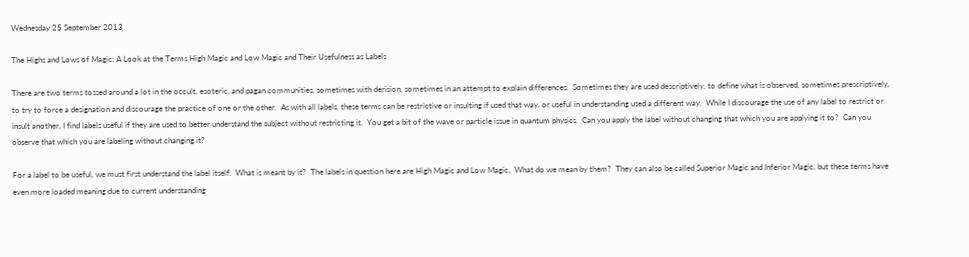Wednesday 25 September 2013

The Highs and Lows of Magic: A Look at the Terms High Magic and Low Magic and Their Usefulness as Labels

There are two terms tossed around a lot in the occult, esoteric, and pagan communities, sometimes with derision, sometimes in an attempt to explain differences.  Sometimes they are used descriptively, to define what is observed, sometimes prescriptively, to try to force a designation and discourage the practice of one or the other.  As with all labels, these terms can be restrictive or insulting if used that way, or useful in understanding used a different way.  While I discourage the use of any label to restrict or insult another, I find labels useful if they are used to better understand the subject without restricting it.  You get a bit of the wave or particle issue in quantum physics.  Can you apply the label without changing that which you are applying it to?  Can you observe that which you are labeling without changing it?

For a label to be useful, we must first understand the label itself.  What is meant by it?  The labels in question here are High Magic and Low Magic.  What do we mean by them?  They can also be called Superior Magic and Inferior Magic, but these terms have even more loaded meaning due to current understanding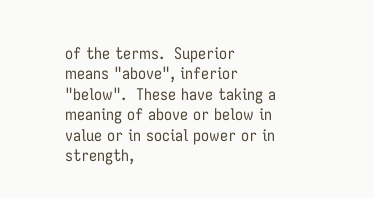of the terms.  Superior means "above", inferior "below".  These have taking a meaning of above or below in value or in social power or in strength,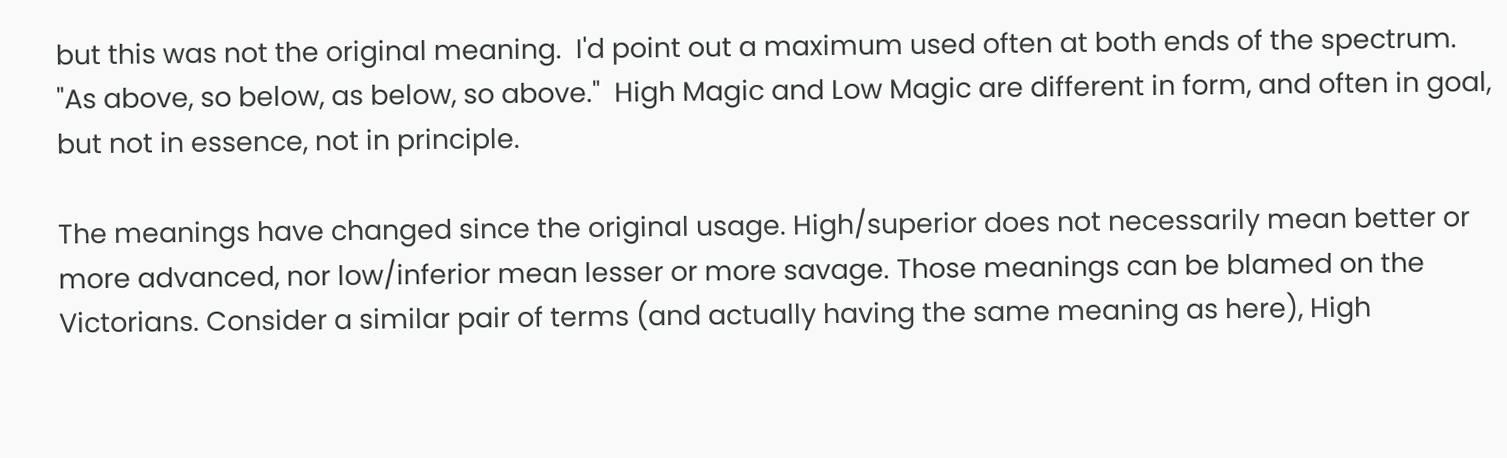but this was not the original meaning.  I'd point out a maximum used often at both ends of the spectrum.  "As above, so below, as below, so above."  High Magic and Low Magic are different in form, and often in goal, but not in essence, not in principle.

The meanings have changed since the original usage. High/superior does not necessarily mean better or more advanced, nor low/inferior mean lesser or more savage. Those meanings can be blamed on the Victorians. Consider a similar pair of terms (and actually having the same meaning as here), High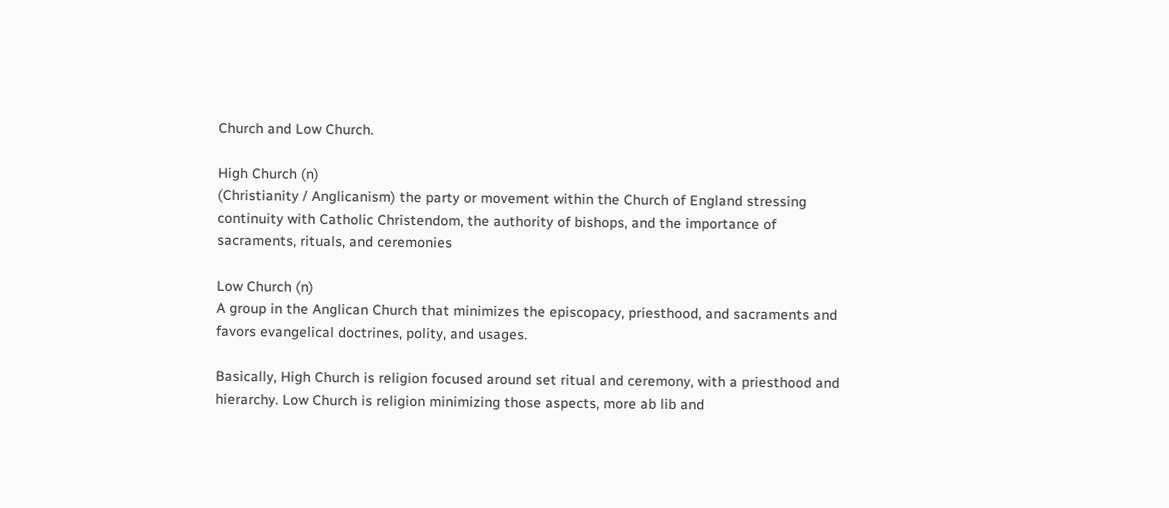Church and Low Church.

High Church (n)
(Christianity / Anglicanism) the party or movement within the Church of England stressing continuity with Catholic Christendom, the authority of bishops, and the importance of sacraments, rituals, and ceremonies

Low Church (n)
A group in the Anglican Church that minimizes the episcopacy, priesthood, and sacraments and favors evangelical doctrines, polity, and usages.

Basically, High Church is religion focused around set ritual and ceremony, with a priesthood and hierarchy. Low Church is religion minimizing those aspects, more ab lib and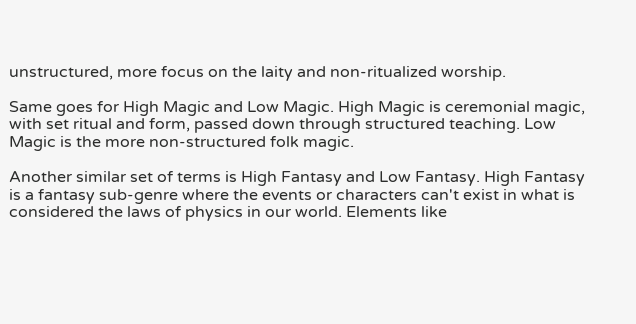unstructured, more focus on the laity and non-ritualized worship.

Same goes for High Magic and Low Magic. High Magic is ceremonial magic, with set ritual and form, passed down through structured teaching. Low Magic is the more non-structured folk magic.

Another similar set of terms is High Fantasy and Low Fantasy. High Fantasy is a fantasy sub-genre where the events or characters can't exist in what is considered the laws of physics in our world. Elements like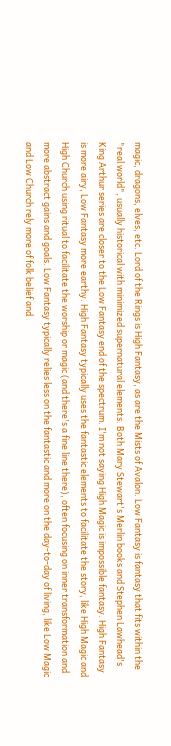magic, dragons, elves, etc. Lord of the Rings is High Fantasy, as are the Mists of Avalon. Low Fantasy is fantasy that fits within the "real world", usually historical with minimized supernatural elements. Both Mary Stewart's Merlin books and Stephen Lawhead's King Arthur series are closer to the Low Fantasy end of the spectrum. I'm not saying High Magic is impossible fantasy. High Fantasy is more airy, Low Fantasy more earthy. High Fantasy typically uses the fantastic elements to facilitate the story, like High Magic and High Church using ritual to facilitate the worship or magic (and there's a fine line there), often focusing on inner transformation and more abstract gains and goals. Low Fantasy typically relies less on the fantastic and more on the day-to-day of living, like Low Magic and Low Church rely more of folk belief and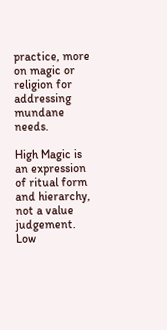practice, more on magic or religion for addressing mundane needs.

High Magic is an expression of ritual form and hierarchy, not a value judgement.  Low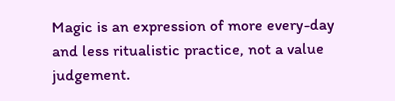Magic is an expression of more every-day and less ritualistic practice, not a value judgement.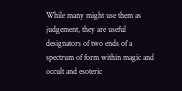While many might use them as judgement, they are useful designators of two ends of a spectrum of form within magic and occult and esoteric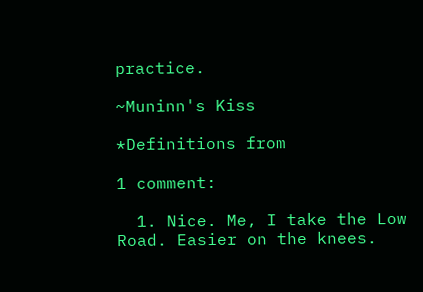practice.

~Muninn's Kiss

*Definitions from

1 comment:

  1. Nice. Me, I take the Low Road. Easier on the knees.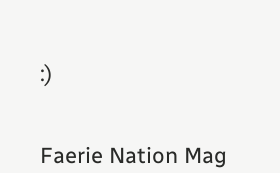:)


Faerie Nation Mag